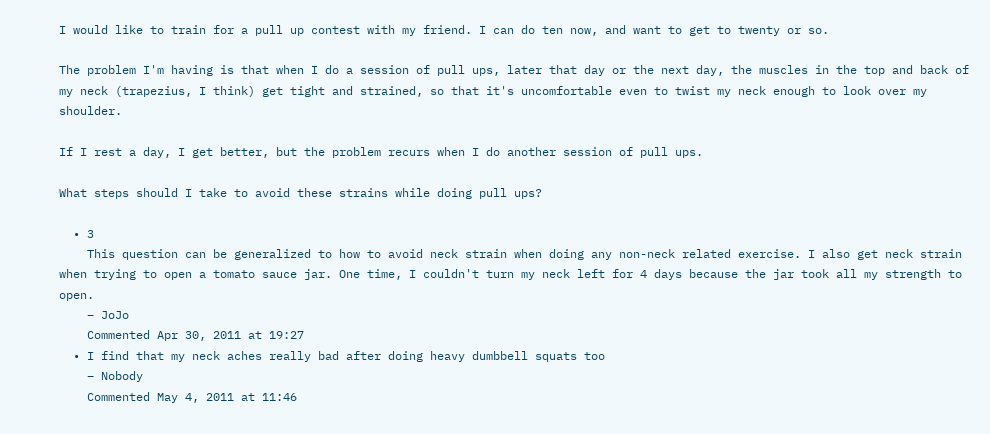I would like to train for a pull up contest with my friend. I can do ten now, and want to get to twenty or so.

The problem I'm having is that when I do a session of pull ups, later that day or the next day, the muscles in the top and back of my neck (trapezius, I think) get tight and strained, so that it's uncomfortable even to twist my neck enough to look over my shoulder.

If I rest a day, I get better, but the problem recurs when I do another session of pull ups.

What steps should I take to avoid these strains while doing pull ups?

  • 3
    This question can be generalized to how to avoid neck strain when doing any non-neck related exercise. I also get neck strain when trying to open a tomato sauce jar. One time, I couldn't turn my neck left for 4 days because the jar took all my strength to open.
    – JoJo
    Commented Apr 30, 2011 at 19:27
  • I find that my neck aches really bad after doing heavy dumbbell squats too
    – Nobody
    Commented May 4, 2011 at 11:46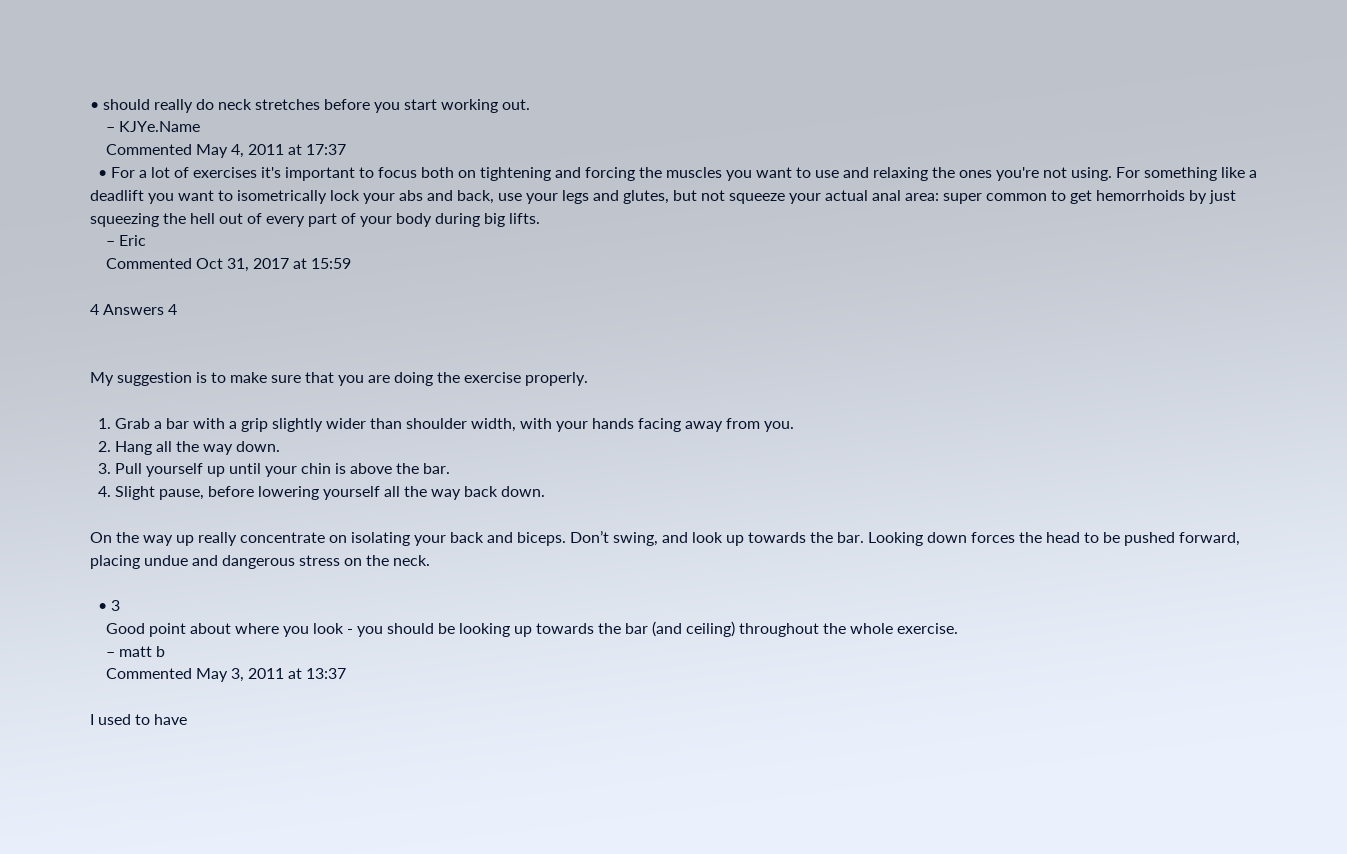• should really do neck stretches before you start working out.
    – KJYe.Name
    Commented May 4, 2011 at 17:37
  • For a lot of exercises it's important to focus both on tightening and forcing the muscles you want to use and relaxing the ones you're not using. For something like a deadlift you want to isometrically lock your abs and back, use your legs and glutes, but not squeeze your actual anal area: super common to get hemorrhoids by just squeezing the hell out of every part of your body during big lifts.
    – Eric
    Commented Oct 31, 2017 at 15:59

4 Answers 4


My suggestion is to make sure that you are doing the exercise properly.

  1. Grab a bar with a grip slightly wider than shoulder width, with your hands facing away from you.
  2. Hang all the way down.
  3. Pull yourself up until your chin is above the bar.
  4. Slight pause, before lowering yourself all the way back down.

On the way up really concentrate on isolating your back and biceps. Don’t swing, and look up towards the bar. Looking down forces the head to be pushed forward, placing undue and dangerous stress on the neck.

  • 3
    Good point about where you look - you should be looking up towards the bar (and ceiling) throughout the whole exercise.
    – matt b
    Commented May 3, 2011 at 13:37

I used to have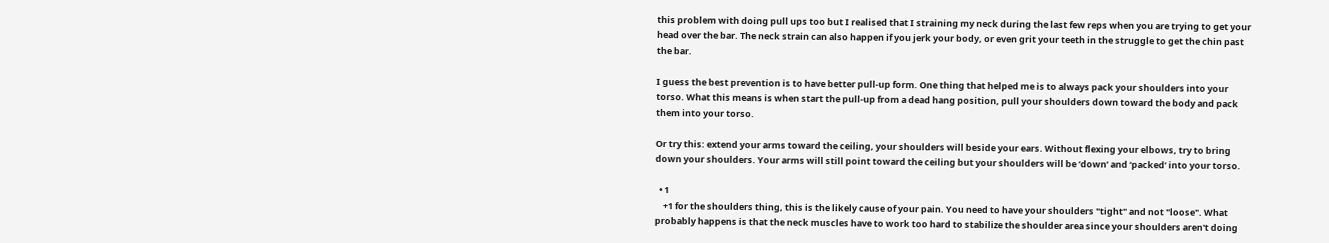this problem with doing pull ups too but I realised that I straining my neck during the last few reps when you are trying to get your head over the bar. The neck strain can also happen if you jerk your body, or even grit your teeth in the struggle to get the chin past the bar.

I guess the best prevention is to have better pull-up form. One thing that helped me is to always pack your shoulders into your torso. What this means is when start the pull-up from a dead hang position, pull your shoulders down toward the body and pack them into your torso.

Or try this: extend your arms toward the ceiling, your shoulders will beside your ears. Without flexing your elbows, try to bring down your shoulders. Your arms will still point toward the ceiling but your shoulders will be ‘down’ and ‘packed’ into your torso.

  • 1
    +1 for the shoulders thing, this is the likely cause of your pain. You need to have your shoulders "tight" and not "loose". What probably happens is that the neck muscles have to work too hard to stabilize the shoulder area since your shoulders aren't doing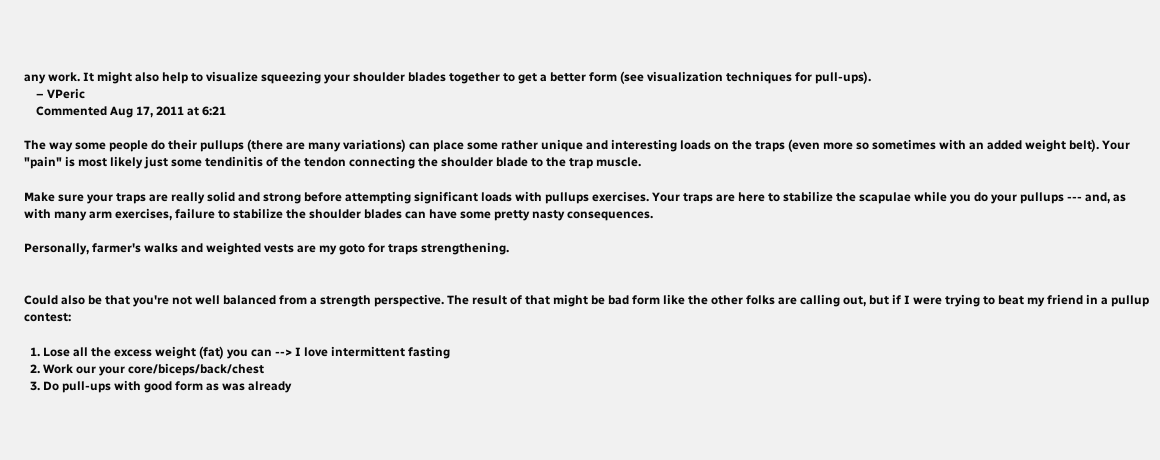any work. It might also help to visualize squeezing your shoulder blades together to get a better form (see visualization techniques for pull-ups).
    – VPeric
    Commented Aug 17, 2011 at 6:21

The way some people do their pullups (there are many variations) can place some rather unique and interesting loads on the traps (even more so sometimes with an added weight belt). Your "pain" is most likely just some tendinitis of the tendon connecting the shoulder blade to the trap muscle.

Make sure your traps are really solid and strong before attempting significant loads with pullups exercises. Your traps are here to stabilize the scapulae while you do your pullups --- and, as with many arm exercises, failure to stabilize the shoulder blades can have some pretty nasty consequences.

Personally, farmer's walks and weighted vests are my goto for traps strengthening.


Could also be that you're not well balanced from a strength perspective. The result of that might be bad form like the other folks are calling out, but if I were trying to beat my friend in a pullup contest:

  1. Lose all the excess weight (fat) you can --> I love intermittent fasting
  2. Work our your core/biceps/back/chest
  3. Do pull-ups with good form as was already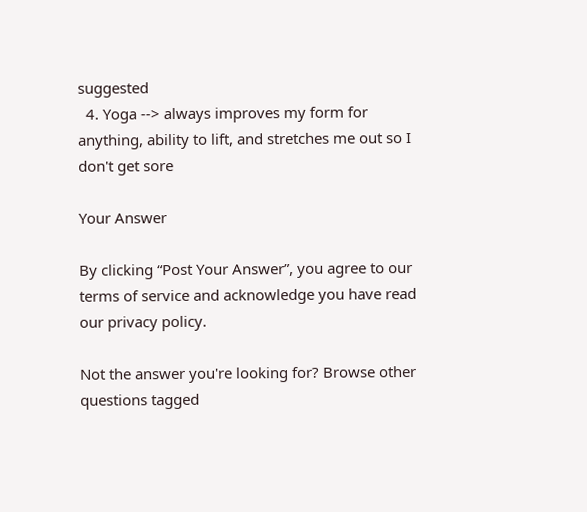suggested
  4. Yoga --> always improves my form for anything, ability to lift, and stretches me out so I don't get sore

Your Answer

By clicking “Post Your Answer”, you agree to our terms of service and acknowledge you have read our privacy policy.

Not the answer you're looking for? Browse other questions tagged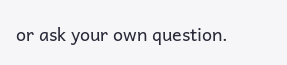or ask your own question.